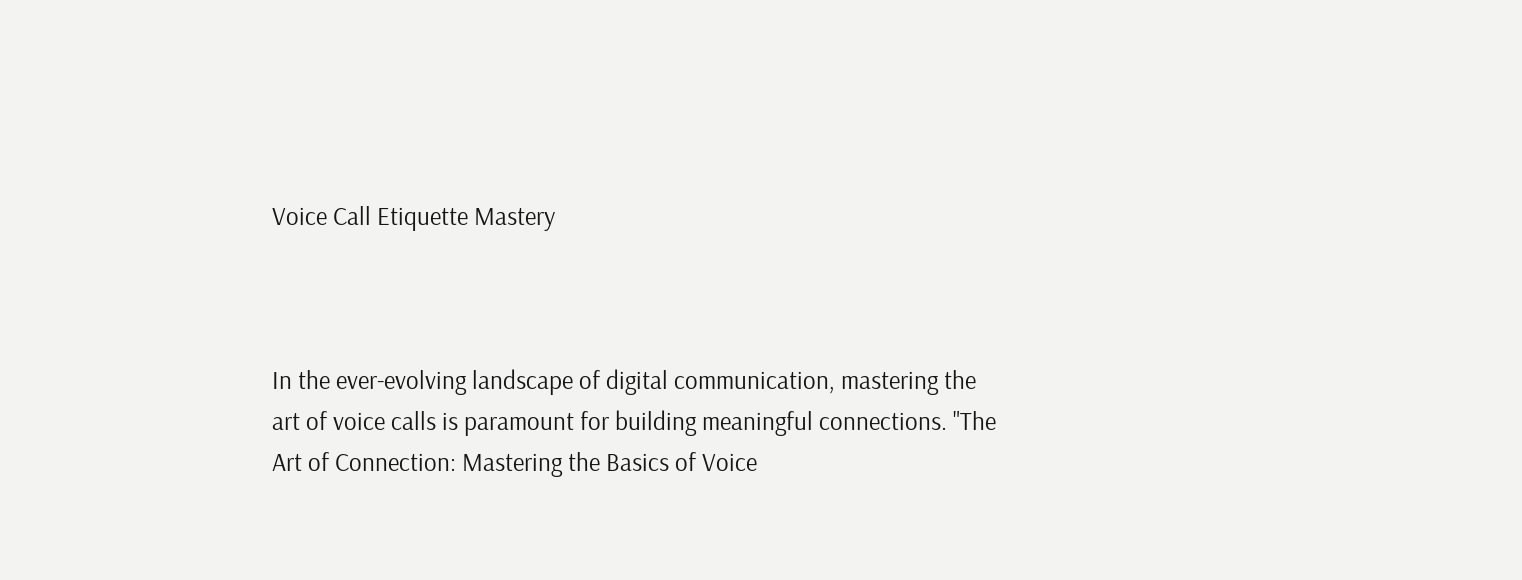Voice Call Etiquette Mastery



In the ever-evolving landscape of digital communication, mastering the art of voice calls is paramount for building meaningful connections. "The Art of Connection: Mastering the Basics of Voice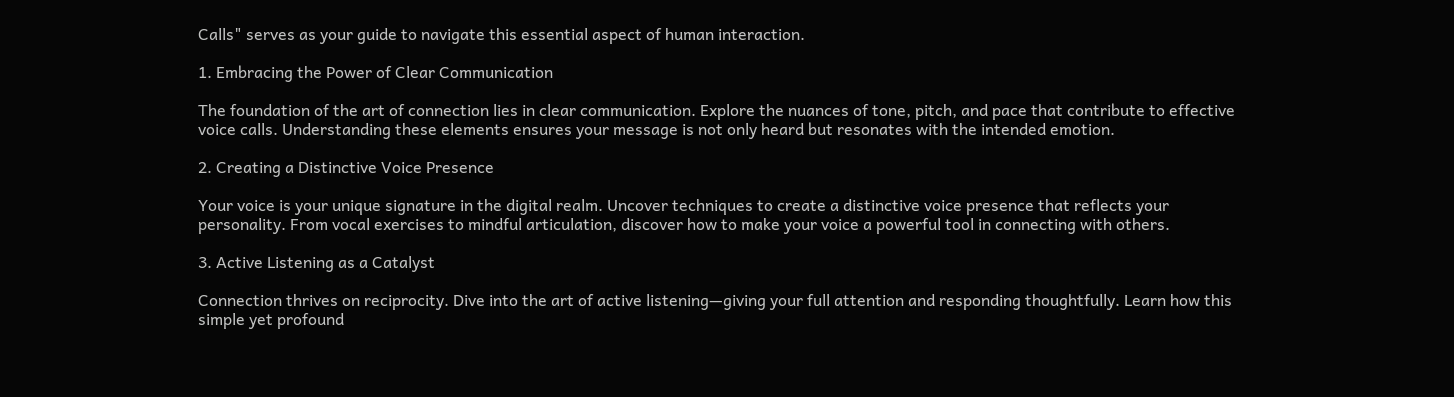Calls" serves as your guide to navigate this essential aspect of human interaction.

1. Embracing the Power of Clear Communication

The foundation of the art of connection lies in clear communication. Explore the nuances of tone, pitch, and pace that contribute to effective voice calls. Understanding these elements ensures your message is not only heard but resonates with the intended emotion.

2. Creating a Distinctive Voice Presence

Your voice is your unique signature in the digital realm. Uncover techniques to create a distinctive voice presence that reflects your personality. From vocal exercises to mindful articulation, discover how to make your voice a powerful tool in connecting with others.

3. Active Listening as a Catalyst

Connection thrives on reciprocity. Dive into the art of active listening—giving your full attention and responding thoughtfully. Learn how this simple yet profound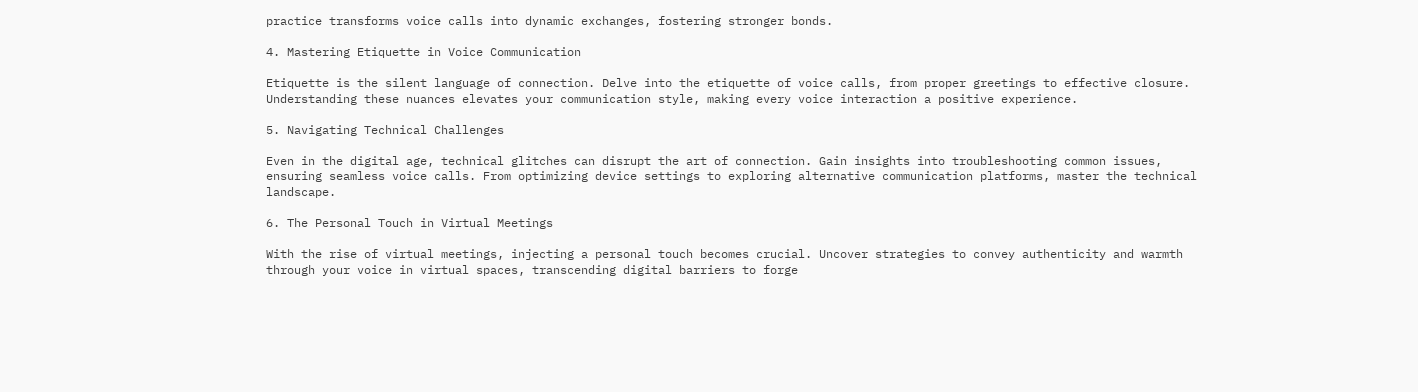practice transforms voice calls into dynamic exchanges, fostering stronger bonds.

4. Mastering Etiquette in Voice Communication

Etiquette is the silent language of connection. Delve into the etiquette of voice calls, from proper greetings to effective closure. Understanding these nuances elevates your communication style, making every voice interaction a positive experience.

5. Navigating Technical Challenges

Even in the digital age, technical glitches can disrupt the art of connection. Gain insights into troubleshooting common issues, ensuring seamless voice calls. From optimizing device settings to exploring alternative communication platforms, master the technical landscape.

6. The Personal Touch in Virtual Meetings

With the rise of virtual meetings, injecting a personal touch becomes crucial. Uncover strategies to convey authenticity and warmth through your voice in virtual spaces, transcending digital barriers to forge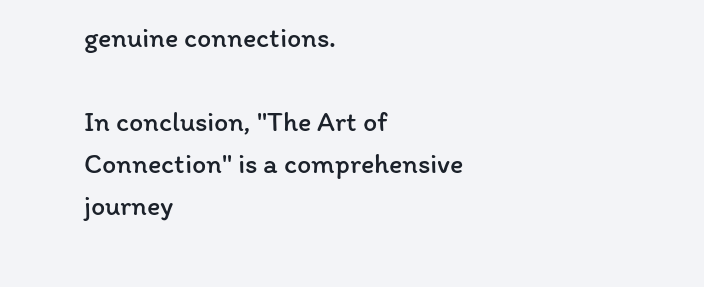genuine connections.

In conclusion, "The Art of Connection" is a comprehensive journey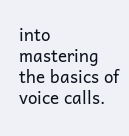into mastering the basics of voice calls.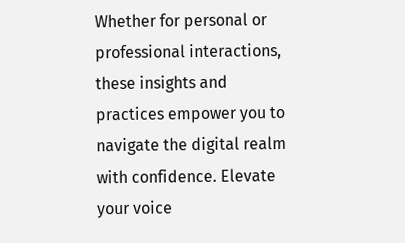Whether for personal or professional interactions, these insights and practices empower you to navigate the digital realm with confidence. Elevate your voice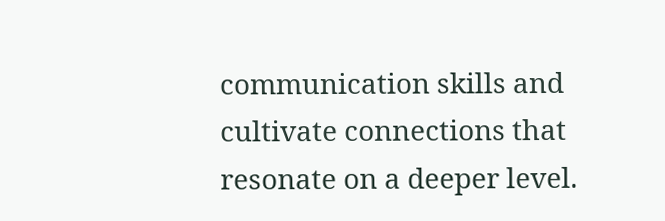communication skills and cultivate connections that resonate on a deeper level.